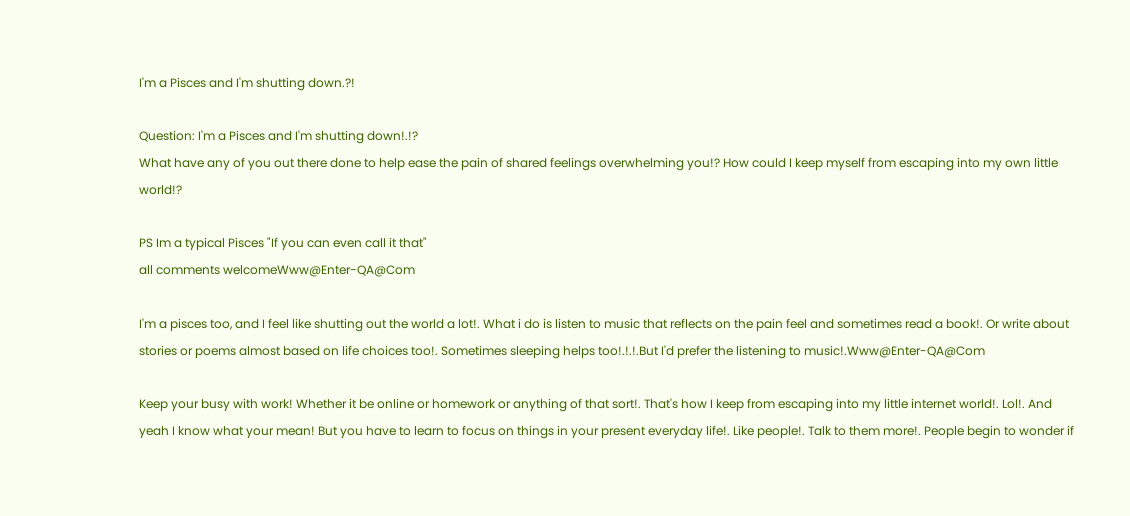I'm a Pisces and I'm shutting down.?!

Question: I'm a Pisces and I'm shutting down!.!?
What have any of you out there done to help ease the pain of shared feelings overwhelming you!? How could I keep myself from escaping into my own little world!?

PS Im a typical Pisces "If you can even call it that"
all comments welcomeWww@Enter-QA@Com

I'm a pisces too, and I feel like shutting out the world a lot!. What i do is listen to music that reflects on the pain feel and sometimes read a book!. Or write about stories or poems almost based on life choices too!. Sometimes sleeping helps too!.!.!.But I'd prefer the listening to music!.Www@Enter-QA@Com

Keep your busy with work! Whether it be online or homework or anything of that sort!. That's how I keep from escaping into my little internet world!. Lol!. And yeah I know what your mean! But you have to learn to focus on things in your present everyday life!. Like people!. Talk to them more!. People begin to wonder if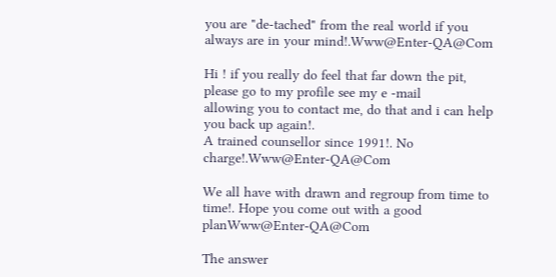you are "de-tached" from the real world if you always are in your mind!.Www@Enter-QA@Com

Hi ! if you really do feel that far down the pit, please go to my profile see my e -mail
allowing you to contact me, do that and i can help you back up again!.
A trained counsellor since 1991!. No charge!.Www@Enter-QA@Com

We all have with drawn and regroup from time to time!. Hope you come out with a good planWww@Enter-QA@Com

The answer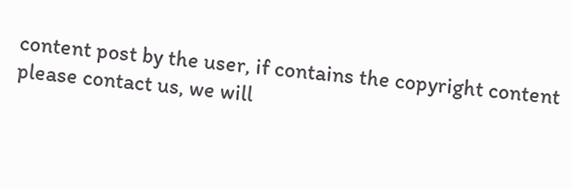content post by the user, if contains the copyright content please contact us, we will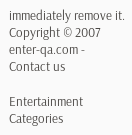immediately remove it.
Copyright © 2007 enter-qa.com -   Contact us

Entertainment Categories